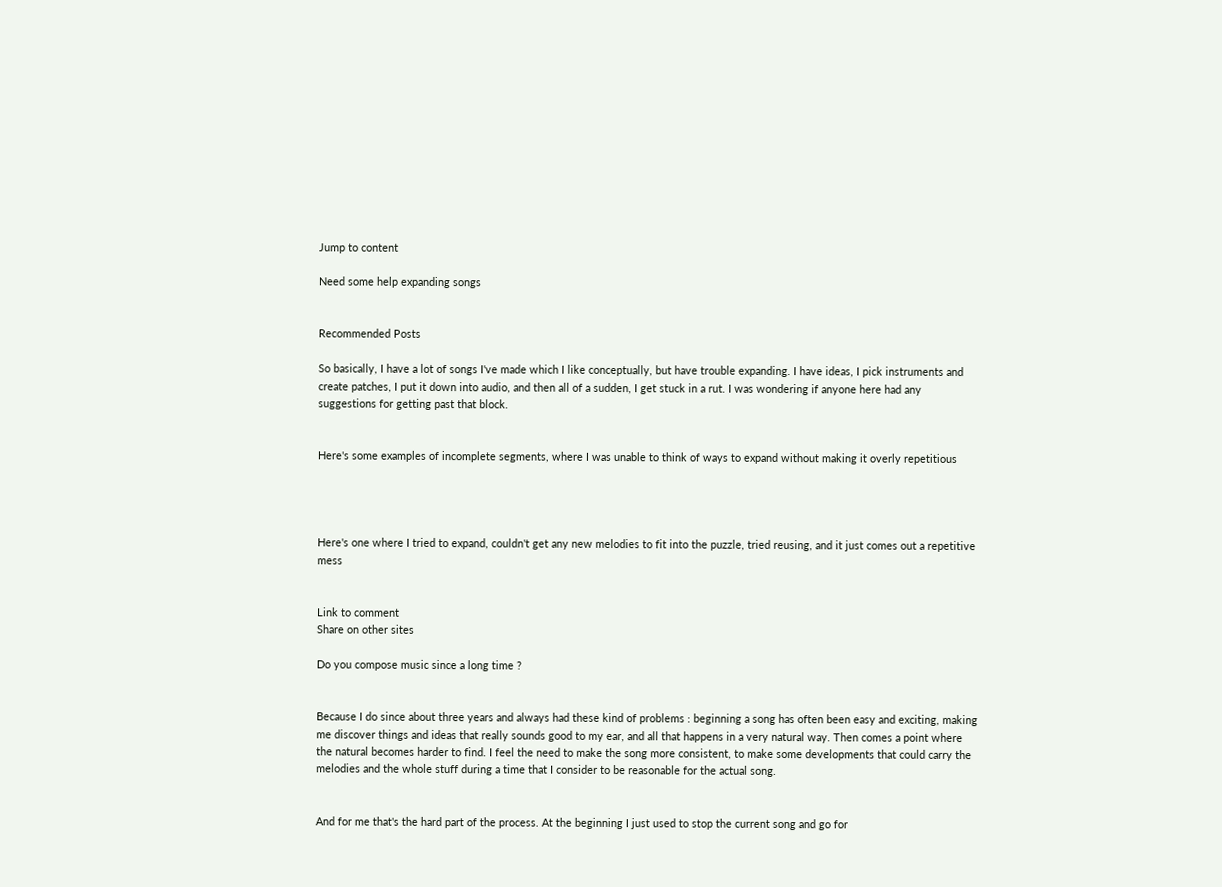Jump to content

Need some help expanding songs


Recommended Posts

So basically, I have a lot of songs I've made which I like conceptually, but have trouble expanding. I have ideas, I pick instruments and create patches, I put it down into audio, and then all of a sudden, I get stuck in a rut. I was wondering if anyone here had any suggestions for getting past that block.


Here's some examples of incomplete segments, where I was unable to think of ways to expand without making it overly repetitious




Here's one where I tried to expand, couldn't get any new melodies to fit into the puzzle, tried reusing, and it just comes out a repetitive mess


Link to comment
Share on other sites

Do you compose music since a long time ?


Because I do since about three years and always had these kind of problems : beginning a song has often been easy and exciting, making me discover things and ideas that really sounds good to my ear, and all that happens in a very natural way. Then comes a point where the natural becomes harder to find. I feel the need to make the song more consistent, to make some developments that could carry the melodies and the whole stuff during a time that I consider to be reasonable for the actual song.


And for me that's the hard part of the process. At the beginning I just used to stop the current song and go for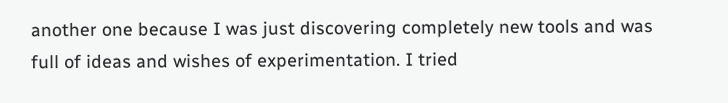another one because I was just discovering completely new tools and was full of ideas and wishes of experimentation. I tried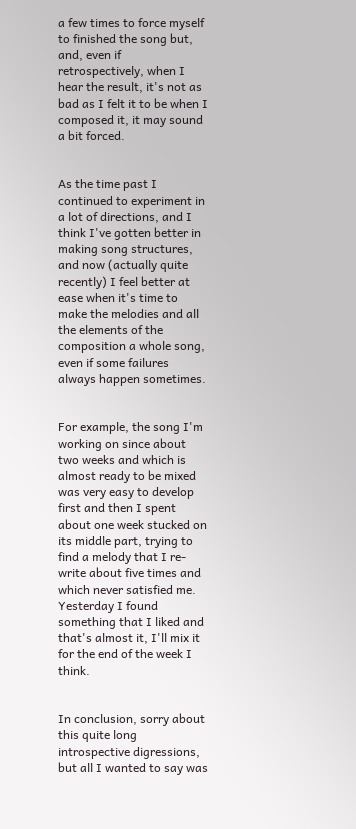a few times to force myself to finished the song but, and, even if retrospectively, when I hear the result, it's not as bad as I felt it to be when I composed it, it may sound a bit forced.


As the time past I continued to experiment in a lot of directions, and I think I've gotten better in making song structures, and now (actually quite recently) I feel better at ease when it's time to make the melodies and all the elements of the composition a whole song, even if some failures always happen sometimes.


For example, the song I'm working on since about two weeks and which is almost ready to be mixed was very easy to develop first and then I spent about one week stucked on its middle part, trying to find a melody that I re-write about five times and which never satisfied me. Yesterday I found something that I liked and that's almost it, I'll mix it for the end of the week I think.


In conclusion, sorry about this quite long introspective digressions, but all I wanted to say was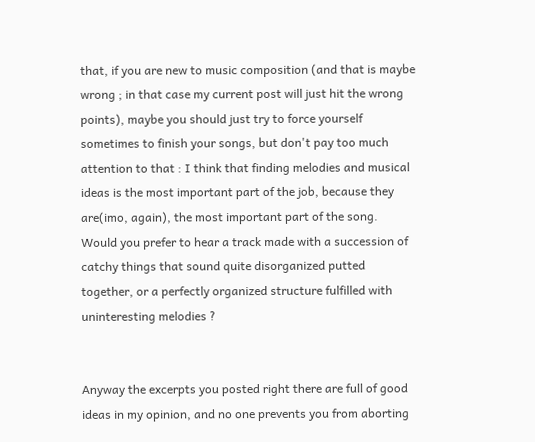that, if you are new to music composition (and that is maybe wrong ; in that case my current post will just hit the wrong points), maybe you should just try to force yourself sometimes to finish your songs, but don't pay too much attention to that : I think that finding melodies and musical ideas is the most important part of the job, because they are(imo, again), the most important part of the song. Would you prefer to hear a track made with a succession of catchy things that sound quite disorganized putted together, or a perfectly organized structure fulfilled with uninteresting melodies ?


Anyway the excerpts you posted right there are full of good ideas in my opinion, and no one prevents you from aborting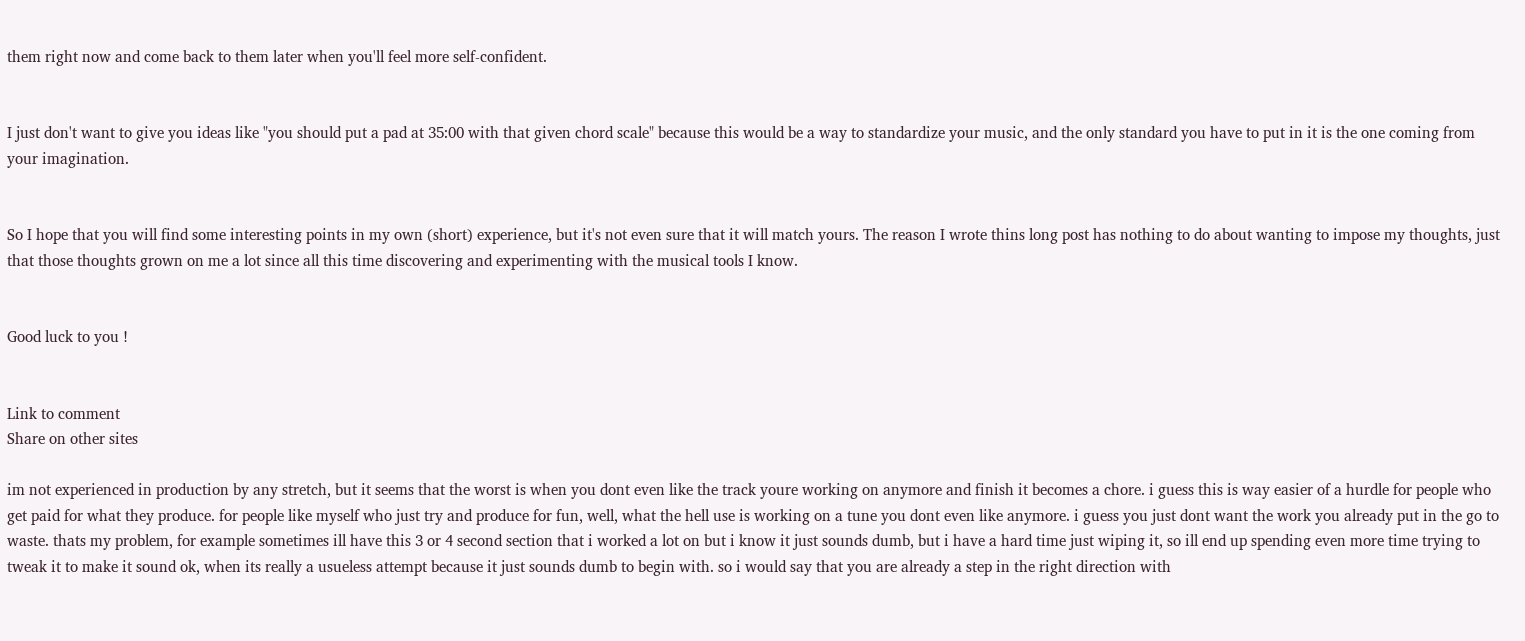them right now and come back to them later when you'll feel more self-confident.


I just don't want to give you ideas like "you should put a pad at 35:00 with that given chord scale" because this would be a way to standardize your music, and the only standard you have to put in it is the one coming from your imagination.


So I hope that you will find some interesting points in my own (short) experience, but it's not even sure that it will match yours. The reason I wrote thins long post has nothing to do about wanting to impose my thoughts, just that those thoughts grown on me a lot since all this time discovering and experimenting with the musical tools I know.


Good luck to you !


Link to comment
Share on other sites

im not experienced in production by any stretch, but it seems that the worst is when you dont even like the track youre working on anymore and finish it becomes a chore. i guess this is way easier of a hurdle for people who get paid for what they produce. for people like myself who just try and produce for fun, well, what the hell use is working on a tune you dont even like anymore. i guess you just dont want the work you already put in the go to waste. thats my problem, for example sometimes ill have this 3 or 4 second section that i worked a lot on but i know it just sounds dumb, but i have a hard time just wiping it, so ill end up spending even more time trying to tweak it to make it sound ok, when its really a usueless attempt because it just sounds dumb to begin with. so i would say that you are already a step in the right direction with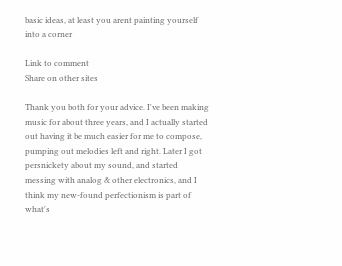basic ideas, at least you arent painting yourself into a corner

Link to comment
Share on other sites

Thank you both for your advice. I've been making music for about three years, and I actually started out having it be much easier for me to compose, pumping out melodies left and right. Later I got persnickety about my sound, and started messing with analog & other electronics, and I think my new-found perfectionism is part of what's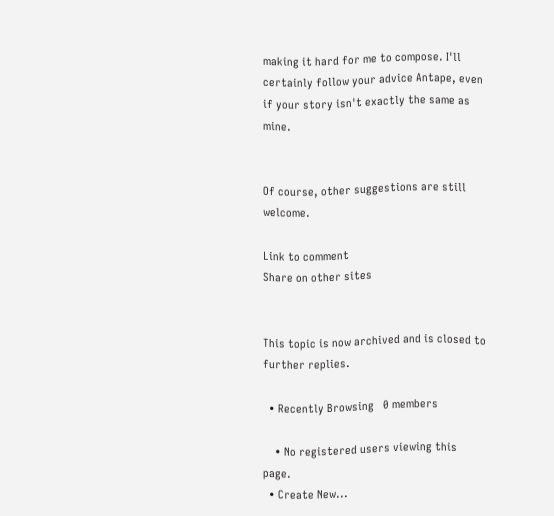making it hard for me to compose. I'll certainly follow your advice Antape, even if your story isn't exactly the same as mine.


Of course, other suggestions are still welcome.

Link to comment
Share on other sites


This topic is now archived and is closed to further replies.

  • Recently Browsing   0 members

    • No registered users viewing this page.
  • Create New...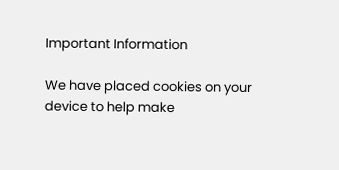Important Information

We have placed cookies on your device to help make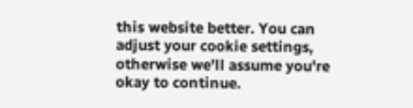this website better. You can adjust your cookie settings, otherwise we'll assume you're okay to continue.